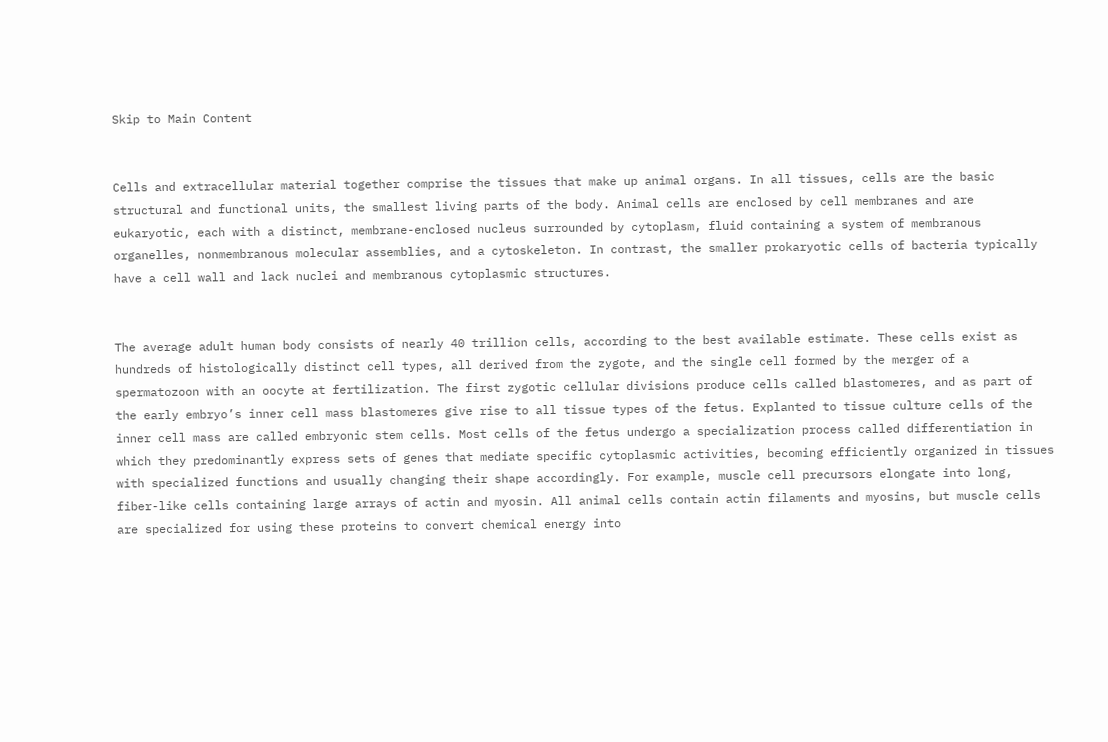Skip to Main Content


Cells and extracellular material together comprise the tissues that make up animal organs. In all tissues, cells are the basic structural and functional units, the smallest living parts of the body. Animal cells are enclosed by cell membranes and are eukaryotic, each with a distinct, membrane-enclosed nucleus surrounded by cytoplasm, fluid containing a system of membranous organelles, nonmembranous molecular assemblies, and a cytoskeleton. In contrast, the smaller prokaryotic cells of bacteria typically have a cell wall and lack nuclei and membranous cytoplasmic structures.


The average adult human body consists of nearly 40 trillion cells, according to the best available estimate. These cells exist as hundreds of histologically distinct cell types, all derived from the zygote, and the single cell formed by the merger of a spermatozoon with an oocyte at fertilization. The first zygotic cellular divisions produce cells called blastomeres, and as part of the early embryo’s inner cell mass blastomeres give rise to all tissue types of the fetus. Explanted to tissue culture cells of the inner cell mass are called embryonic stem cells. Most cells of the fetus undergo a specialization process called differentiation in which they predominantly express sets of genes that mediate specific cytoplasmic activities, becoming efficiently organized in tissues with specialized functions and usually changing their shape accordingly. For example, muscle cell precursors elongate into long, fiber-like cells containing large arrays of actin and myosin. All animal cells contain actin filaments and myosins, but muscle cells are specialized for using these proteins to convert chemical energy into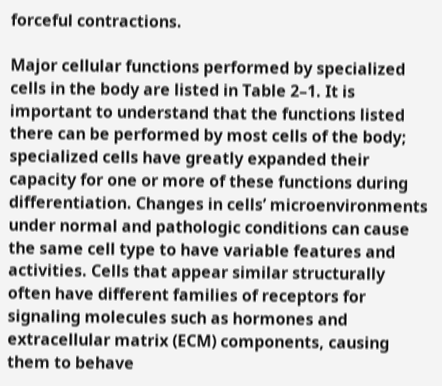forceful contractions.

Major cellular functions performed by specialized cells in the body are listed in Table 2–1. It is important to understand that the functions listed there can be performed by most cells of the body; specialized cells have greatly expanded their capacity for one or more of these functions during differentiation. Changes in cells’ microenvironments under normal and pathologic conditions can cause the same cell type to have variable features and activities. Cells that appear similar structurally often have different families of receptors for signaling molecules such as hormones and extracellular matrix (ECM) components, causing them to behave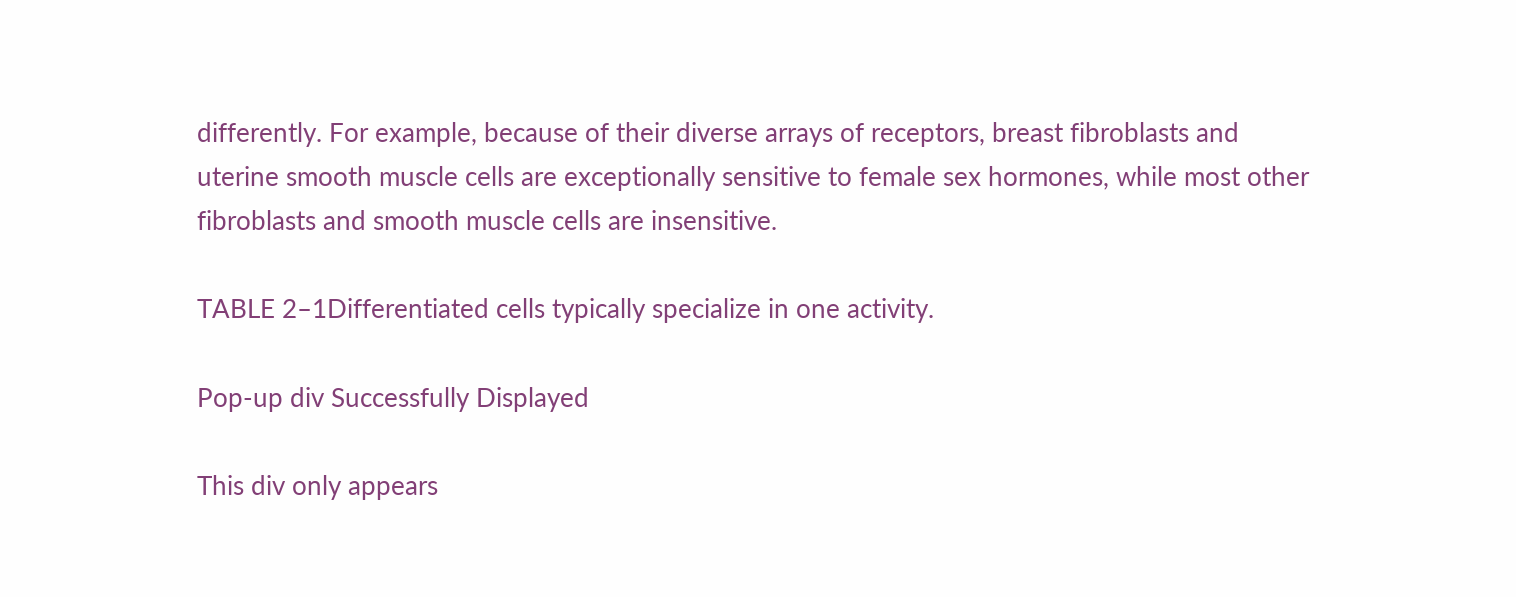differently. For example, because of their diverse arrays of receptors, breast fibroblasts and uterine smooth muscle cells are exceptionally sensitive to female sex hormones, while most other fibroblasts and smooth muscle cells are insensitive.

TABLE 2–1Differentiated cells typically specialize in one activity.

Pop-up div Successfully Displayed

This div only appears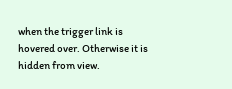when the trigger link is hovered over. Otherwise it is hidden from view.